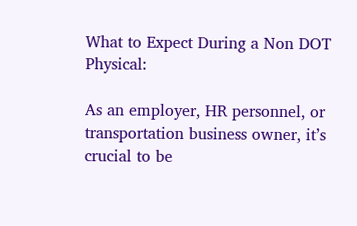What to Expect During a Non DOT Physical:

As an employer, HR personnel, or transportation business owner, it’s crucial to be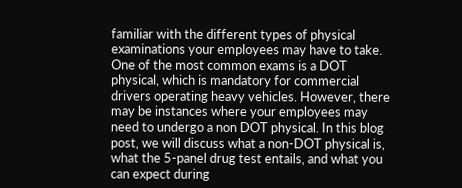familiar with the different types of physical examinations your employees may have to take. One of the most common exams is a DOT physical, which is mandatory for commercial drivers operating heavy vehicles. However, there may be instances where your employees may need to undergo a non DOT physical. In this blog post, we will discuss what a non-DOT physical is, what the 5-panel drug test entails, and what you can expect during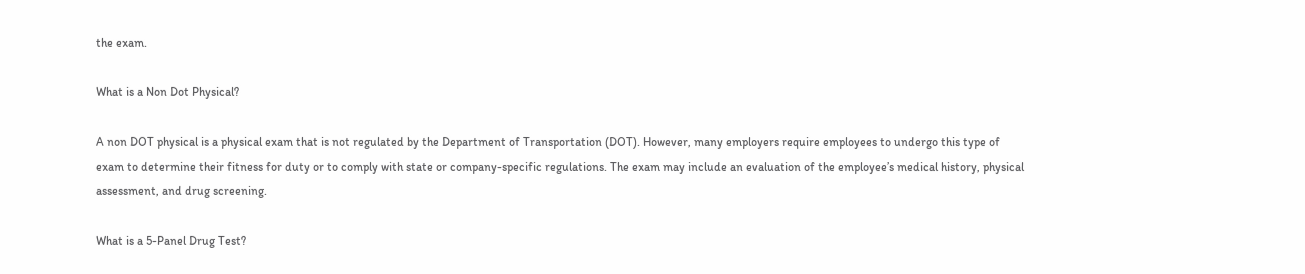the exam.

What is a Non Dot Physical?

A non DOT physical is a physical exam that is not regulated by the Department of Transportation (DOT). However, many employers require employees to undergo this type of exam to determine their fitness for duty or to comply with state or company-specific regulations. The exam may include an evaluation of the employee’s medical history, physical assessment, and drug screening.

What is a 5-Panel Drug Test?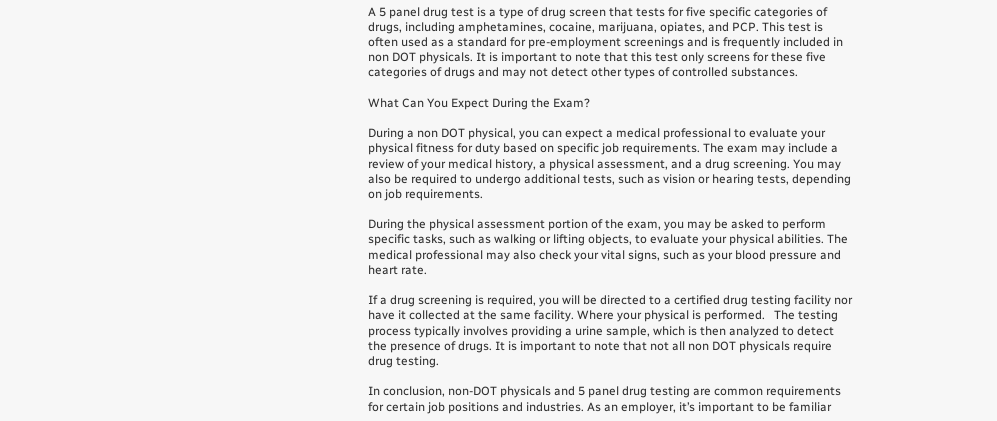A 5 panel drug test is a type of drug screen that tests for five specific categories of drugs, including amphetamines, cocaine, marijuana, opiates, and PCP. This test is often used as a standard for pre-employment screenings and is frequently included in non DOT physicals. It is important to note that this test only screens for these five categories of drugs and may not detect other types of controlled substances.

What Can You Expect During the Exam?

During a non DOT physical, you can expect a medical professional to evaluate your physical fitness for duty based on specific job requirements. The exam may include a review of your medical history, a physical assessment, and a drug screening. You may also be required to undergo additional tests, such as vision or hearing tests, depending on job requirements.

During the physical assessment portion of the exam, you may be asked to perform specific tasks, such as walking or lifting objects, to evaluate your physical abilities. The medical professional may also check your vital signs, such as your blood pressure and heart rate.

If a drug screening is required, you will be directed to a certified drug testing facility nor have it collected at the same facility. Where your physical is performed.   The testing process typically involves providing a urine sample, which is then analyzed to detect the presence of drugs. It is important to note that not all non DOT physicals require drug testing.

In conclusion, non-DOT physicals and 5 panel drug testing are common requirements for certain job positions and industries. As an employer, it’s important to be familiar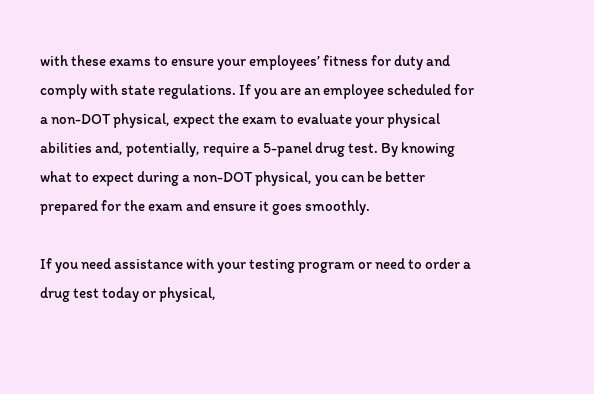with these exams to ensure your employees’ fitness for duty and comply with state regulations. If you are an employee scheduled for a non-DOT physical, expect the exam to evaluate your physical abilities and, potentially, require a 5-panel drug test. By knowing what to expect during a non-DOT physical, you can be better prepared for the exam and ensure it goes smoothly.

If you need assistance with your testing program or need to order a drug test today or physical,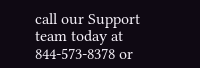call our Support team today at 844-573-8378 or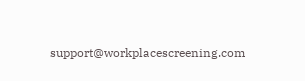support@workplacescreening.com